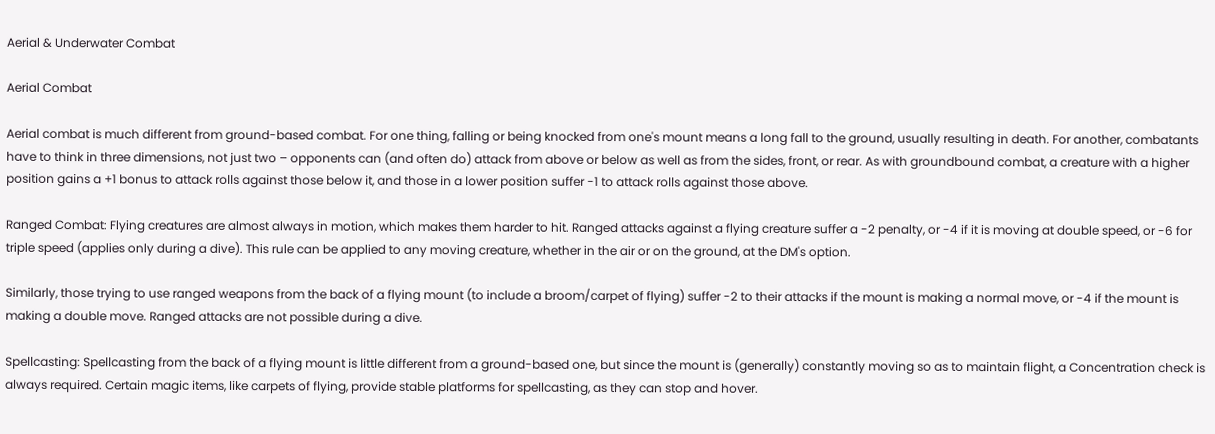Aerial & Underwater Combat

Aerial Combat

Aerial combat is much different from ground-based combat. For one thing, falling or being knocked from one's mount means a long fall to the ground, usually resulting in death. For another, combatants have to think in three dimensions, not just two – opponents can (and often do) attack from above or below as well as from the sides, front, or rear. As with groundbound combat, a creature with a higher position gains a +1 bonus to attack rolls against those below it, and those in a lower position suffer -1 to attack rolls against those above.

Ranged Combat: Flying creatures are almost always in motion, which makes them harder to hit. Ranged attacks against a flying creature suffer a -2 penalty, or -4 if it is moving at double speed, or -6 for triple speed (applies only during a dive). This rule can be applied to any moving creature, whether in the air or on the ground, at the DM's option.

Similarly, those trying to use ranged weapons from the back of a flying mount (to include a broom/carpet of flying) suffer -2 to their attacks if the mount is making a normal move, or -4 if the mount is making a double move. Ranged attacks are not possible during a dive.

Spellcasting: Spellcasting from the back of a flying mount is little different from a ground-based one, but since the mount is (generally) constantly moving so as to maintain flight, a Concentration check is always required. Certain magic items, like carpets of flying, provide stable platforms for spellcasting, as they can stop and hover.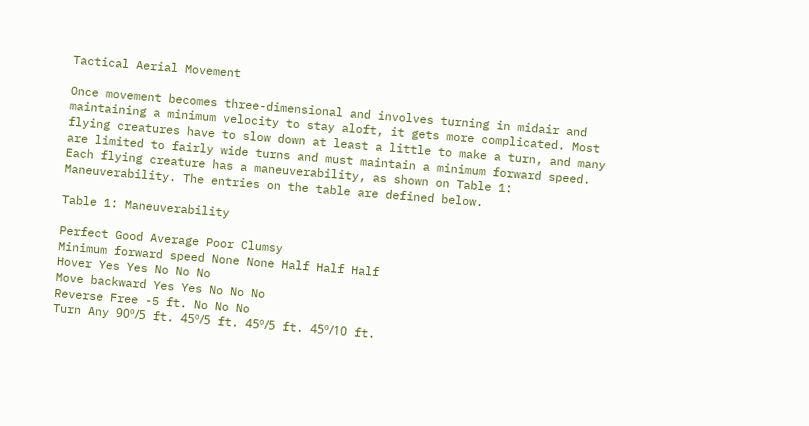Tactical Aerial Movement

Once movement becomes three-dimensional and involves turning in midair and maintaining a minimum velocity to stay aloft, it gets more complicated. Most flying creatures have to slow down at least a little to make a turn, and many are limited to fairly wide turns and must maintain a minimum forward speed. Each flying creature has a maneuverability, as shown on Table 1: Maneuverability. The entries on the table are defined below.

Table 1: Maneuverability

Perfect Good Average Poor Clumsy
Minimum forward speed None None Half Half Half
Hover Yes Yes No No No
Move backward Yes Yes No No No
Reverse Free -5 ft. No No No
Turn Any 90º/5 ft. 45º/5 ft. 45º/5 ft. 45º/10 ft.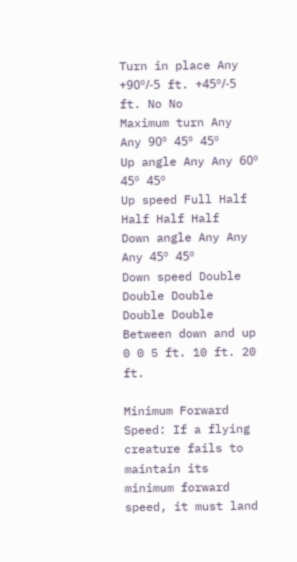Turn in place Any +90º/-5 ft. +45º/-5 ft. No No
Maximum turn Any Any 90º 45º 45º
Up angle Any Any 60º 45º 45º
Up speed Full Half Half Half Half
Down angle Any Any Any 45º 45º
Down speed Double Double Double Double Double
Between down and up 0 0 5 ft. 10 ft. 20 ft.

Minimum Forward Speed: If a flying creature fails to maintain its minimum forward speed, it must land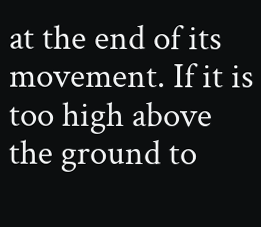at the end of its movement. If it is too high above the ground to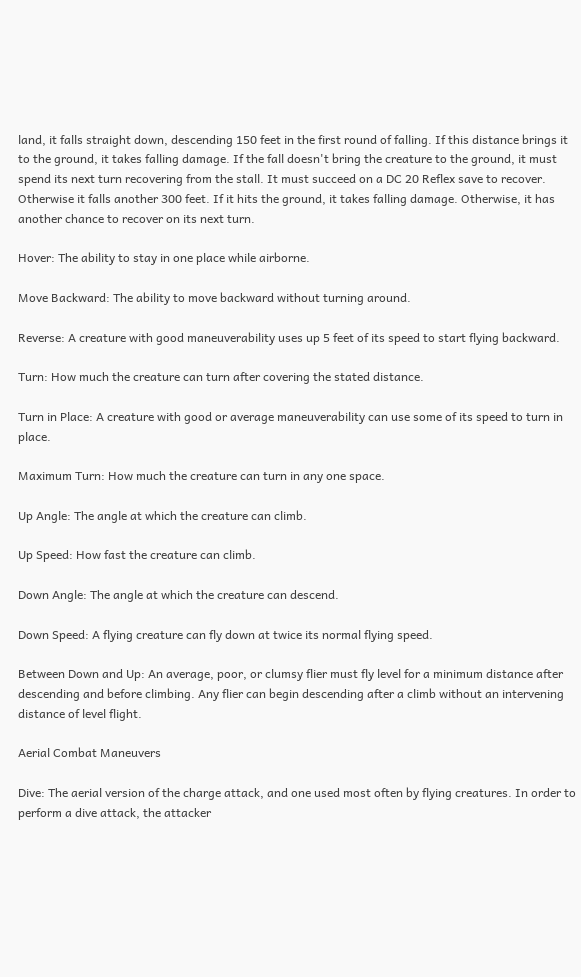land, it falls straight down, descending 150 feet in the first round of falling. If this distance brings it to the ground, it takes falling damage. If the fall doesn't bring the creature to the ground, it must spend its next turn recovering from the stall. It must succeed on a DC 20 Reflex save to recover. Otherwise it falls another 300 feet. If it hits the ground, it takes falling damage. Otherwise, it has another chance to recover on its next turn.

Hover: The ability to stay in one place while airborne.

Move Backward: The ability to move backward without turning around.

Reverse: A creature with good maneuverability uses up 5 feet of its speed to start flying backward.

Turn: How much the creature can turn after covering the stated distance.

Turn in Place: A creature with good or average maneuverability can use some of its speed to turn in place.

Maximum Turn: How much the creature can turn in any one space.

Up Angle: The angle at which the creature can climb.

Up Speed: How fast the creature can climb.

Down Angle: The angle at which the creature can descend.

Down Speed: A flying creature can fly down at twice its normal flying speed.

Between Down and Up: An average, poor, or clumsy flier must fly level for a minimum distance after descending and before climbing. Any flier can begin descending after a climb without an intervening distance of level flight.

Aerial Combat Maneuvers

Dive: The aerial version of the charge attack, and one used most often by flying creatures. In order to perform a dive attack, the attacker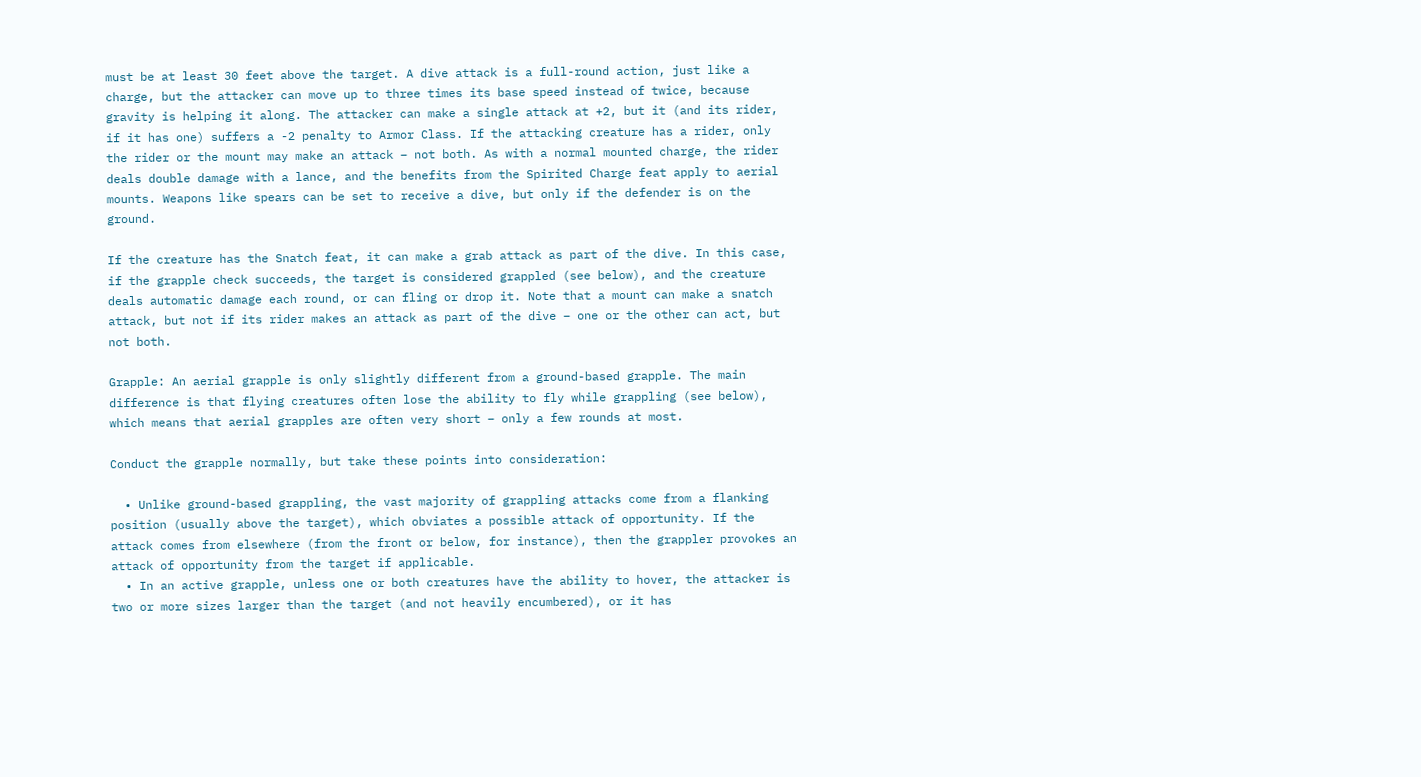must be at least 30 feet above the target. A dive attack is a full-round action, just like a charge, but the attacker can move up to three times its base speed instead of twice, because gravity is helping it along. The attacker can make a single attack at +2, but it (and its rider, if it has one) suffers a -2 penalty to Armor Class. If the attacking creature has a rider, only the rider or the mount may make an attack – not both. As with a normal mounted charge, the rider deals double damage with a lance, and the benefits from the Spirited Charge feat apply to aerial mounts. Weapons like spears can be set to receive a dive, but only if the defender is on the ground.

If the creature has the Snatch feat, it can make a grab attack as part of the dive. In this case, if the grapple check succeeds, the target is considered grappled (see below), and the creature deals automatic damage each round, or can fling or drop it. Note that a mount can make a snatch attack, but not if its rider makes an attack as part of the dive – one or the other can act, but not both.

Grapple: An aerial grapple is only slightly different from a ground-based grapple. The main difference is that flying creatures often lose the ability to fly while grappling (see below), which means that aerial grapples are often very short – only a few rounds at most.

Conduct the grapple normally, but take these points into consideration:

  • Unlike ground-based grappling, the vast majority of grappling attacks come from a flanking position (usually above the target), which obviates a possible attack of opportunity. If the attack comes from elsewhere (from the front or below, for instance), then the grappler provokes an attack of opportunity from the target if applicable.
  • In an active grapple, unless one or both creatures have the ability to hover, the attacker is two or more sizes larger than the target (and not heavily encumbered), or it has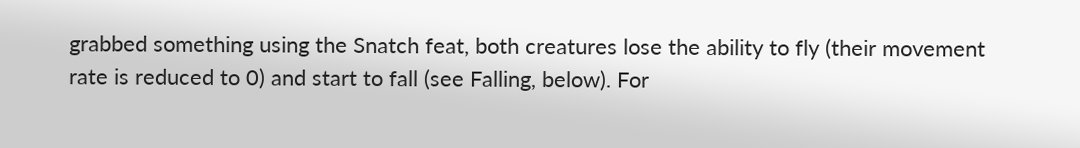grabbed something using the Snatch feat, both creatures lose the ability to fly (their movement rate is reduced to 0) and start to fall (see Falling, below). For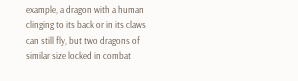example, a dragon with a human clinging to its back or in its claws can still fly, but two dragons of similar size locked in combat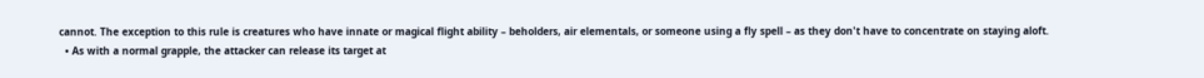cannot. The exception to this rule is creatures who have innate or magical flight ability – beholders, air elementals, or someone using a fly spell – as they don't have to concentrate on staying aloft.
  • As with a normal grapple, the attacker can release its target at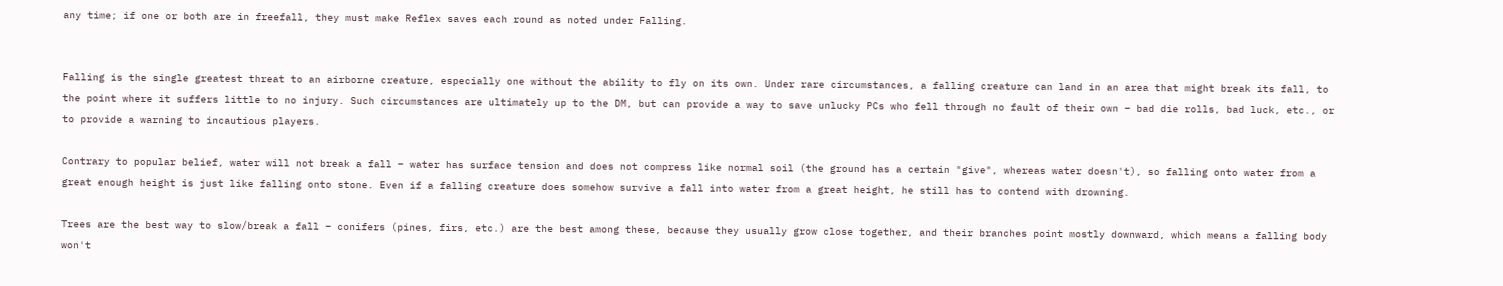any time; if one or both are in freefall, they must make Reflex saves each round as noted under Falling.


Falling is the single greatest threat to an airborne creature, especially one without the ability to fly on its own. Under rare circumstances, a falling creature can land in an area that might break its fall, to the point where it suffers little to no injury. Such circumstances are ultimately up to the DM, but can provide a way to save unlucky PCs who fell through no fault of their own – bad die rolls, bad luck, etc., or to provide a warning to incautious players.

Contrary to popular belief, water will not break a fall – water has surface tension and does not compress like normal soil (the ground has a certain "give", whereas water doesn't), so falling onto water from a great enough height is just like falling onto stone. Even if a falling creature does somehow survive a fall into water from a great height, he still has to contend with drowning.

Trees are the best way to slow/break a fall – conifers (pines, firs, etc.) are the best among these, because they usually grow close together, and their branches point mostly downward, which means a falling body won't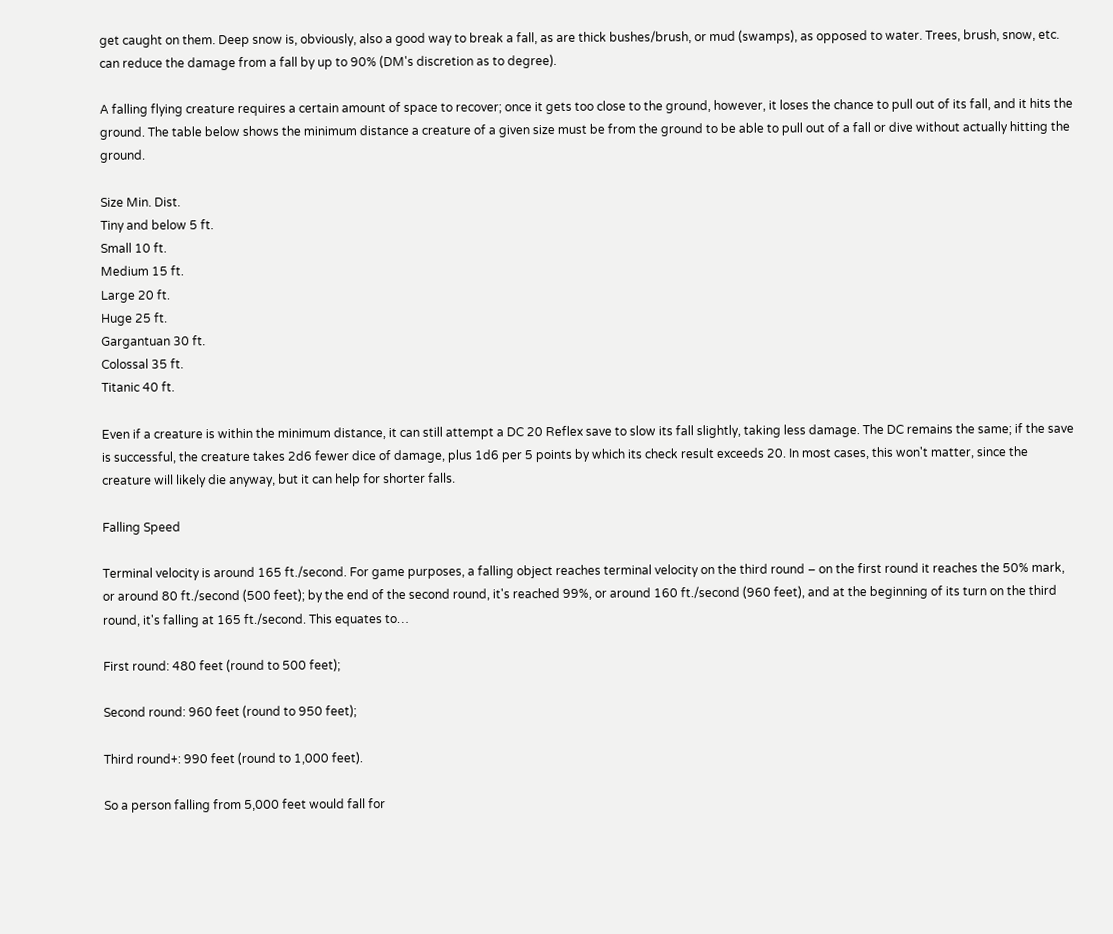get caught on them. Deep snow is, obviously, also a good way to break a fall, as are thick bushes/brush, or mud (swamps), as opposed to water. Trees, brush, snow, etc. can reduce the damage from a fall by up to 90% (DM's discretion as to degree).

A falling flying creature requires a certain amount of space to recover; once it gets too close to the ground, however, it loses the chance to pull out of its fall, and it hits the ground. The table below shows the minimum distance a creature of a given size must be from the ground to be able to pull out of a fall or dive without actually hitting the ground.

Size Min. Dist.
Tiny and below 5 ft.
Small 10 ft.
Medium 15 ft.
Large 20 ft.
Huge 25 ft.
Gargantuan 30 ft.
Colossal 35 ft.
Titanic 40 ft.

Even if a creature is within the minimum distance, it can still attempt a DC 20 Reflex save to slow its fall slightly, taking less damage. The DC remains the same; if the save is successful, the creature takes 2d6 fewer dice of damage, plus 1d6 per 5 points by which its check result exceeds 20. In most cases, this won't matter, since the creature will likely die anyway, but it can help for shorter falls.

Falling Speed

Terminal velocity is around 165 ft./second. For game purposes, a falling object reaches terminal velocity on the third round – on the first round it reaches the 50% mark, or around 80 ft./second (500 feet); by the end of the second round, it's reached 99%, or around 160 ft./second (960 feet), and at the beginning of its turn on the third round, it's falling at 165 ft./second. This equates to…

First round: 480 feet (round to 500 feet);

Second round: 960 feet (round to 950 feet);

Third round+: 990 feet (round to 1,000 feet).

So a person falling from 5,000 feet would fall for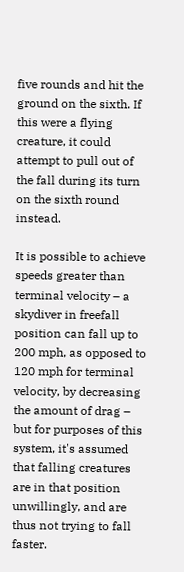five rounds and hit the ground on the sixth. If this were a flying creature, it could attempt to pull out of the fall during its turn on the sixth round instead.

It is possible to achieve speeds greater than terminal velocity – a skydiver in freefall position can fall up to 200 mph, as opposed to 120 mph for terminal velocity, by decreasing the amount of drag – but for purposes of this system, it's assumed that falling creatures are in that position unwillingly, and are thus not trying to fall faster.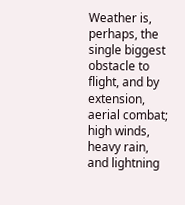Weather is, perhaps, the single biggest obstacle to flight, and by extension, aerial combat; high winds, heavy rain, and lightning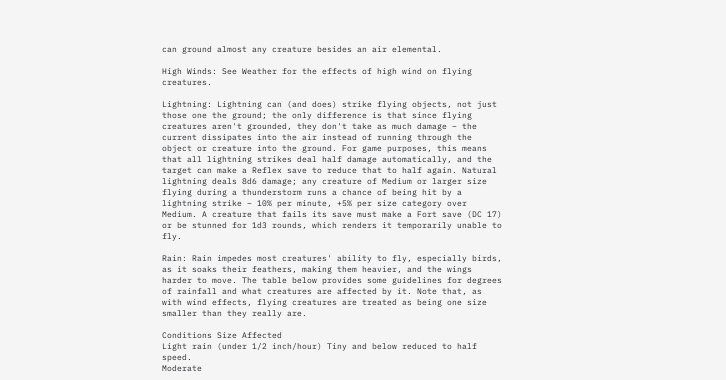can ground almost any creature besides an air elemental.

High Winds: See Weather for the effects of high wind on flying creatures.

Lightning: Lightning can (and does) strike flying objects, not just those one the ground; the only difference is that since flying creatures aren't grounded, they don't take as much damage – the current dissipates into the air instead of running through the object or creature into the ground. For game purposes, this means that all lightning strikes deal half damage automatically, and the target can make a Reflex save to reduce that to half again. Natural lightning deals 8d6 damage; any creature of Medium or larger size flying during a thunderstorm runs a chance of being hit by a lightning strike – 10% per minute, +5% per size category over Medium. A creature that fails its save must make a Fort save (DC 17) or be stunned for 1d3 rounds, which renders it temporarily unable to fly.

Rain: Rain impedes most creatures' ability to fly, especially birds, as it soaks their feathers, making them heavier, and the wings harder to move. The table below provides some guidelines for degrees of rainfall and what creatures are affected by it. Note that, as with wind effects, flying creatures are treated as being one size smaller than they really are.

Conditions Size Affected
Light rain (under 1/2 inch/hour) Tiny and below reduced to half speed.
Moderate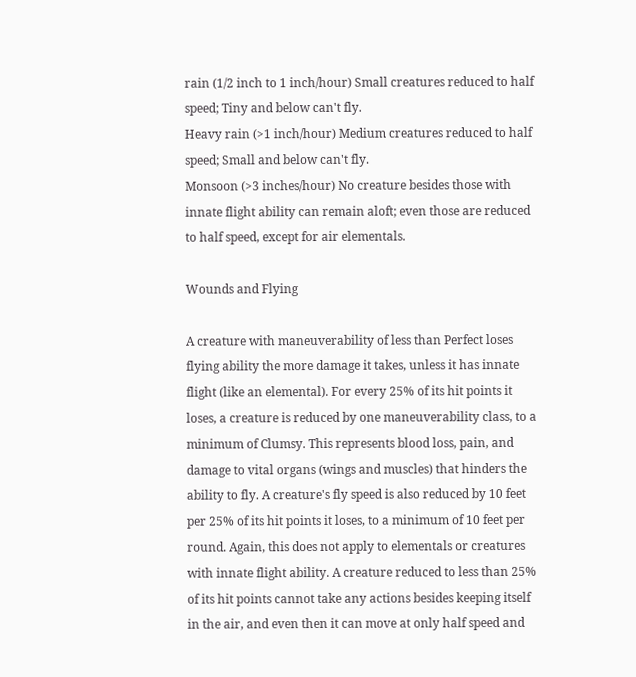rain (1/2 inch to 1 inch/hour) Small creatures reduced to half speed; Tiny and below can't fly.
Heavy rain (>1 inch/hour) Medium creatures reduced to half speed; Small and below can't fly.
Monsoon (>3 inches/hour) No creature besides those with innate flight ability can remain aloft; even those are reduced to half speed, except for air elementals.

Wounds and Flying

A creature with maneuverability of less than Perfect loses flying ability the more damage it takes, unless it has innate flight (like an elemental). For every 25% of its hit points it loses, a creature is reduced by one maneuverability class, to a minimum of Clumsy. This represents blood loss, pain, and damage to vital organs (wings and muscles) that hinders the ability to fly. A creature's fly speed is also reduced by 10 feet per 25% of its hit points it loses, to a minimum of 10 feet per round. Again, this does not apply to elementals or creatures with innate flight ability. A creature reduced to less than 25% of its hit points cannot take any actions besides keeping itself in the air, and even then it can move at only half speed and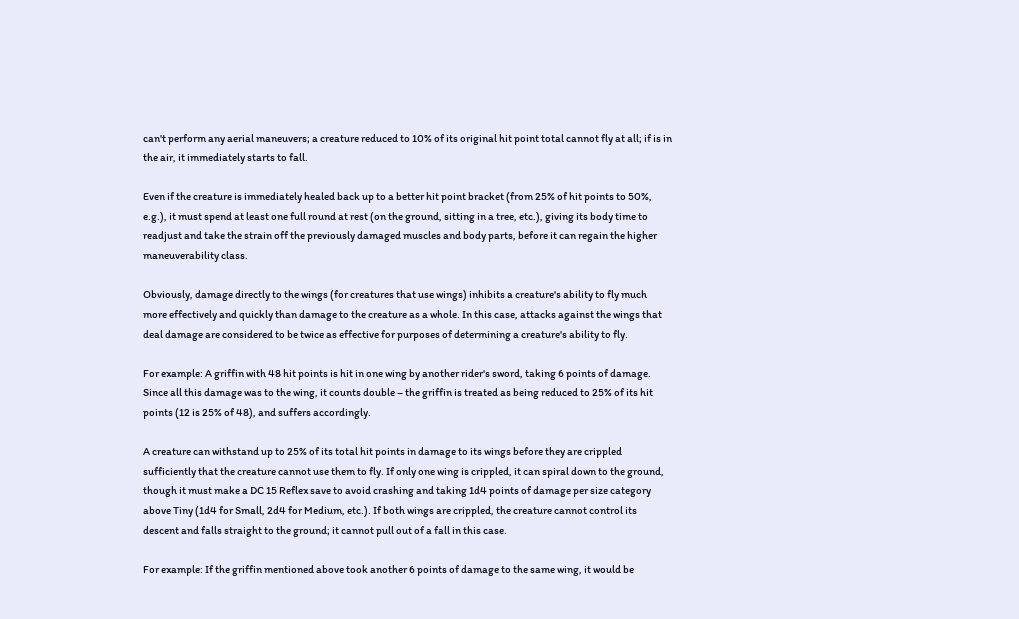can't perform any aerial maneuvers; a creature reduced to 10% of its original hit point total cannot fly at all; if is in the air, it immediately starts to fall.

Even if the creature is immediately healed back up to a better hit point bracket (from 25% of hit points to 50%, e.g.), it must spend at least one full round at rest (on the ground, sitting in a tree, etc.), giving its body time to readjust and take the strain off the previously damaged muscles and body parts, before it can regain the higher maneuverability class.

Obviously, damage directly to the wings (for creatures that use wings) inhibits a creature's ability to fly much more effectively and quickly than damage to the creature as a whole. In this case, attacks against the wings that deal damage are considered to be twice as effective for purposes of determining a creature's ability to fly.

For example: A griffin with 48 hit points is hit in one wing by another rider's sword, taking 6 points of damage. Since all this damage was to the wing, it counts double – the griffin is treated as being reduced to 25% of its hit points (12 is 25% of 48), and suffers accordingly.

A creature can withstand up to 25% of its total hit points in damage to its wings before they are crippled sufficiently that the creature cannot use them to fly. If only one wing is crippled, it can spiral down to the ground, though it must make a DC 15 Reflex save to avoid crashing and taking 1d4 points of damage per size category above Tiny (1d4 for Small, 2d4 for Medium, etc.). If both wings are crippled, the creature cannot control its descent and falls straight to the ground; it cannot pull out of a fall in this case.

For example: If the griffin mentioned above took another 6 points of damage to the same wing, it would be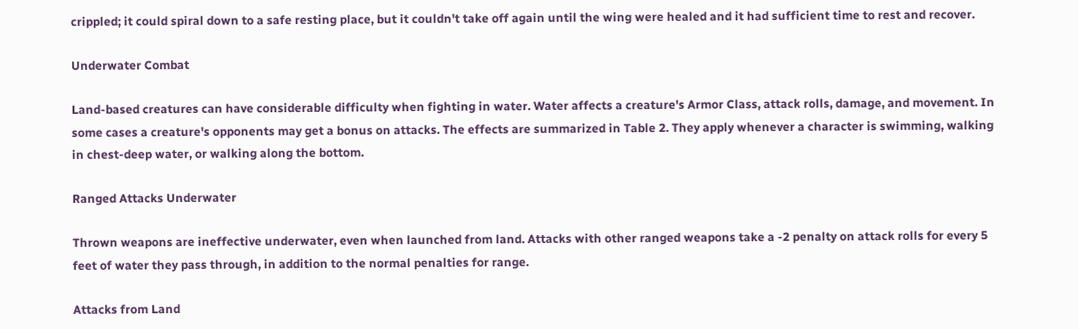crippled; it could spiral down to a safe resting place, but it couldn't take off again until the wing were healed and it had sufficient time to rest and recover.

Underwater Combat

Land-based creatures can have considerable difficulty when fighting in water. Water affects a creature's Armor Class, attack rolls, damage, and movement. In some cases a creature's opponents may get a bonus on attacks. The effects are summarized in Table 2. They apply whenever a character is swimming, walking in chest-deep water, or walking along the bottom.

Ranged Attacks Underwater

Thrown weapons are ineffective underwater, even when launched from land. Attacks with other ranged weapons take a -2 penalty on attack rolls for every 5 feet of water they pass through, in addition to the normal penalties for range.

Attacks from Land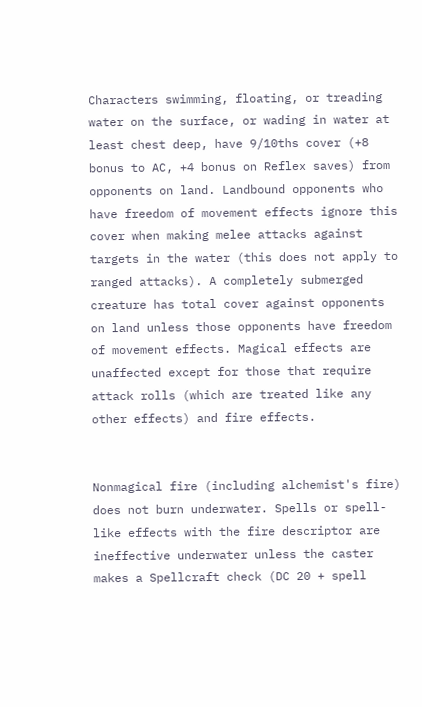Characters swimming, floating, or treading water on the surface, or wading in water at least chest deep, have 9/10ths cover (+8 bonus to AC, +4 bonus on Reflex saves) from opponents on land. Landbound opponents who have freedom of movement effects ignore this cover when making melee attacks against targets in the water (this does not apply to ranged attacks). A completely submerged creature has total cover against opponents on land unless those opponents have freedom of movement effects. Magical effects are unaffected except for those that require attack rolls (which are treated like any other effects) and fire effects.


Nonmagical fire (including alchemist's fire) does not burn underwater. Spells or spell-like effects with the fire descriptor are ineffective underwater unless the caster makes a Spellcraft check (DC 20 + spell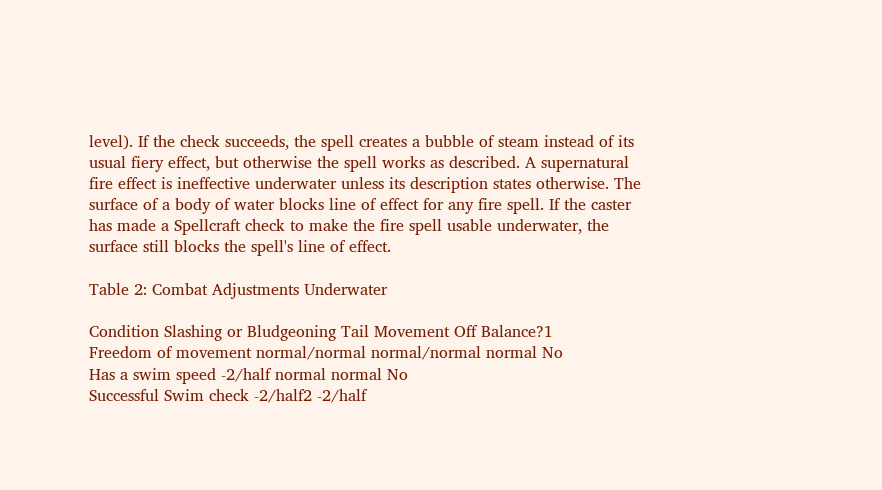level). If the check succeeds, the spell creates a bubble of steam instead of its usual fiery effect, but otherwise the spell works as described. A supernatural fire effect is ineffective underwater unless its description states otherwise. The surface of a body of water blocks line of effect for any fire spell. If the caster has made a Spellcraft check to make the fire spell usable underwater, the surface still blocks the spell's line of effect.

Table 2: Combat Adjustments Underwater

Condition Slashing or Bludgeoning Tail Movement Off Balance?1
Freedom of movement normal/normal normal/normal normal No
Has a swim speed -2/half normal normal No
Successful Swim check -2/half2 -2/half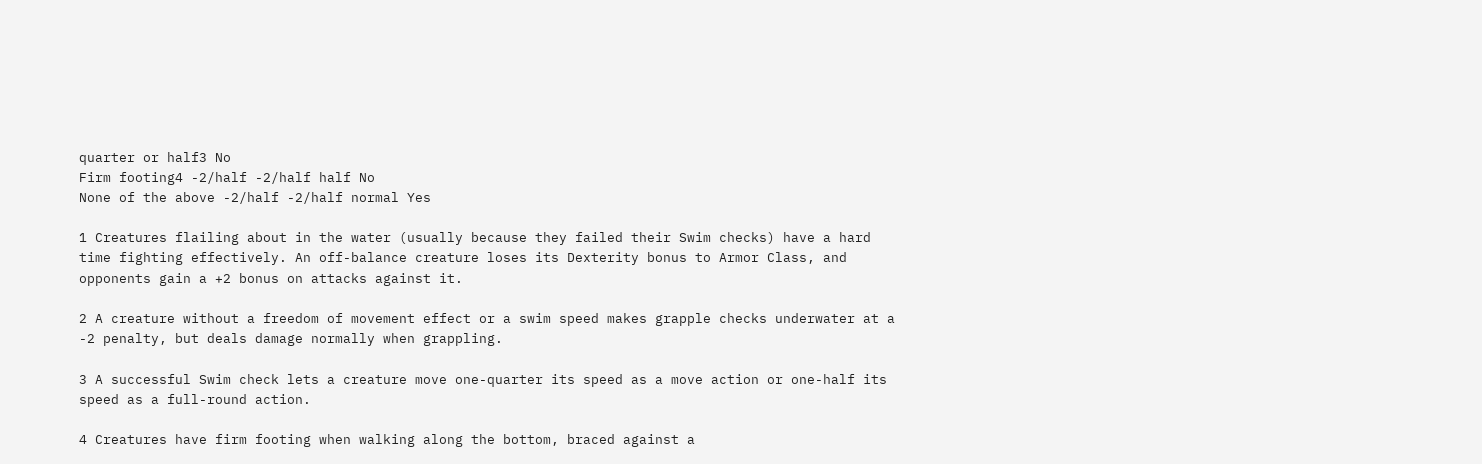quarter or half3 No
Firm footing4 -2/half -2/half half No
None of the above -2/half -2/half normal Yes

1 Creatures flailing about in the water (usually because they failed their Swim checks) have a hard time fighting effectively. An off-balance creature loses its Dexterity bonus to Armor Class, and opponents gain a +2 bonus on attacks against it.

2 A creature without a freedom of movement effect or a swim speed makes grapple checks underwater at a -2 penalty, but deals damage normally when grappling.

3 A successful Swim check lets a creature move one-quarter its speed as a move action or one-half its speed as a full-round action.

4 Creatures have firm footing when walking along the bottom, braced against a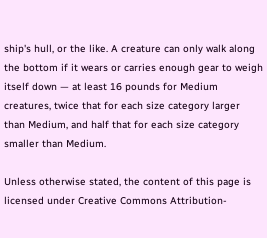ship's hull, or the like. A creature can only walk along the bottom if it wears or carries enough gear to weigh itself down — at least 16 pounds for Medium creatures, twice that for each size category larger than Medium, and half that for each size category smaller than Medium.

Unless otherwise stated, the content of this page is licensed under Creative Commons Attribution-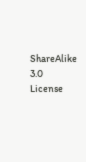ShareAlike 3.0 License